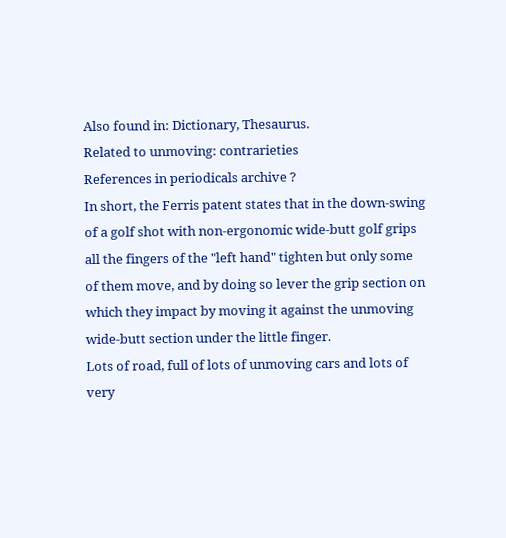Also found in: Dictionary, Thesaurus.
Related to unmoving: contrarieties
References in periodicals archive ?
In short, the Ferris patent states that in the down-swing of a golf shot with non-ergonomic wide-butt golf grips all the fingers of the "left hand" tighten but only some of them move, and by doing so lever the grip section on which they impact by moving it against the unmoving wide-butt section under the little finger.
Lots of road, full of lots of unmoving cars and lots of very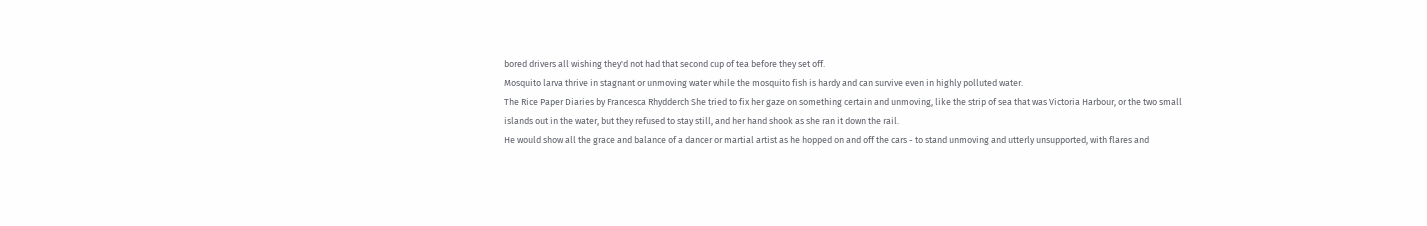bored drivers all wishing they'd not had that second cup of tea before they set off.
Mosquito larva thrive in stagnant or unmoving water while the mosquito fish is hardy and can survive even in highly polluted water.
The Rice Paper Diaries by Francesca Rhydderch She tried to fix her gaze on something certain and unmoving, like the strip of sea that was Victoria Harbour, or the two small islands out in the water, but they refused to stay still, and her hand shook as she ran it down the rail.
He would show all the grace and balance of a dancer or martial artist as he hopped on and off the cars - to stand unmoving and utterly unsupported, with flares and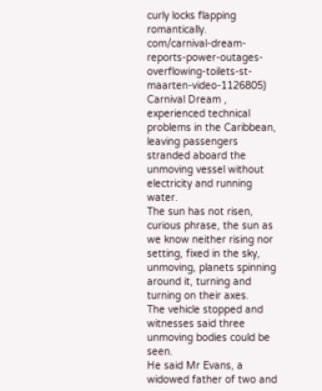curly locks flapping romantically.
com/carnival-dream-reports-power-outages-overflowing-toilets-st-maarten-video-1126805) Carnival Dream , experienced technical problems in the Caribbean, leaving passengers stranded aboard the unmoving vessel without electricity and running water.
The sun has not risen, curious phrase, the sun as we know neither rising nor setting, fixed in the sky, unmoving, planets spinning around it, turning and turning on their axes.
The vehicle stopped and witnesses said three unmoving bodies could be seen.
He said Mr Evans, a widowed father of two and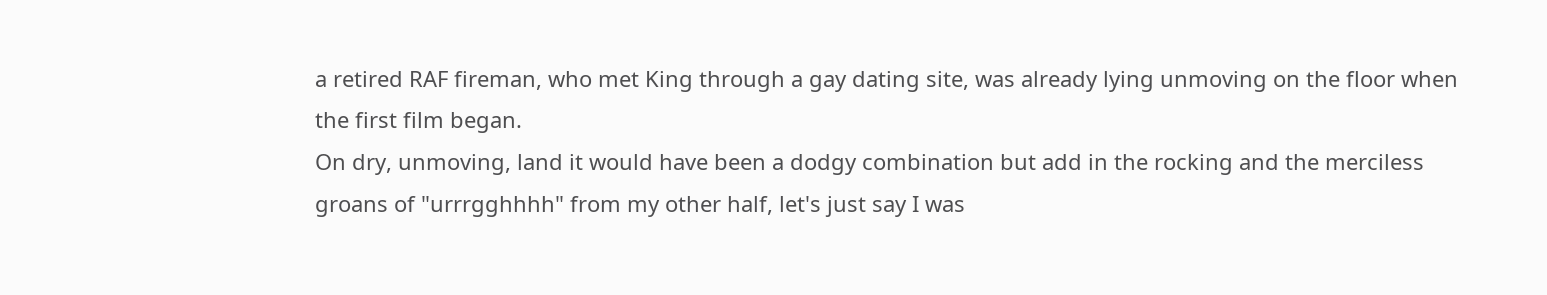a retired RAF fireman, who met King through a gay dating site, was already lying unmoving on the floor when the first film began.
On dry, unmoving, land it would have been a dodgy combination but add in the rocking and the merciless groans of "urrrgghhhh" from my other half, let's just say I was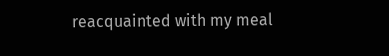reacquainted with my meal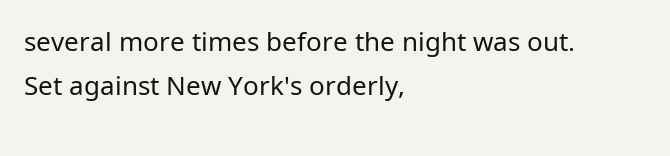several more times before the night was out.
Set against New York's orderly,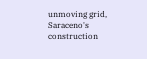unmoving grid, Saraceno's construction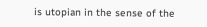is utopian in the sense of the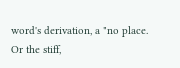word's derivation, a "no place.
Or the stiff,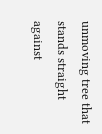unmoving tree that stands straight against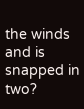the winds and is snapped in two?